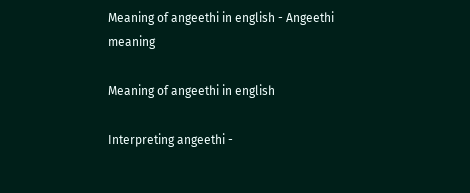Meaning of angeethi in english - Angeethi meaning

Meaning of angeethi in english

Interpreting angeethi -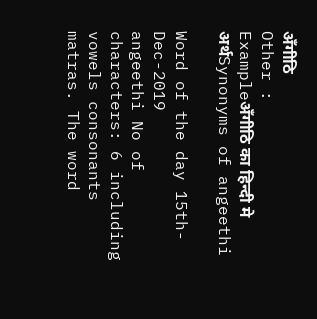अँगीठि
Other :
Exampleअँगीठि का हिन्दी मे अर्थSynonyms of angeethi

Word of the day 15th-Dec-2019
angeethi No of characters: 6 including vowels consonants matras. The word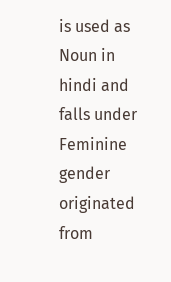is used as Noun in hindi and falls under Feminine gender originated from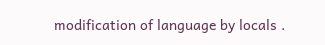modification of language by locals .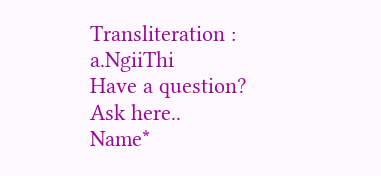Transliteration : a.NgiiThi
Have a question? Ask here..
Name*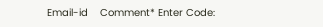Email-id    Comment* Enter Code: